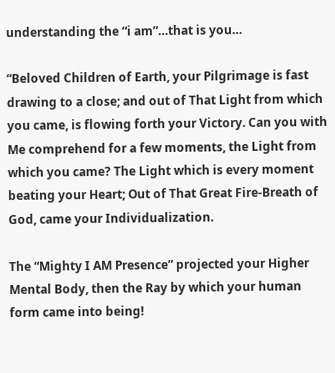understanding the “i am”…that is you…

“Beloved Children of Earth, your Pilgrimage is fast drawing to a close; and out of That Light from which you came, is flowing forth your Victory. Can you with Me comprehend for a few moments, the Light from which you came? The Light which is every moment beating your Heart; Out of That Great Fire-Breath of God, came your Individualization.

The “Mighty I AM Presence” projected your Higher Mental Body, then the Ray by which your human form came into being!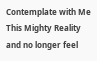Contemplate with Me This Mighty Reality and no longer feel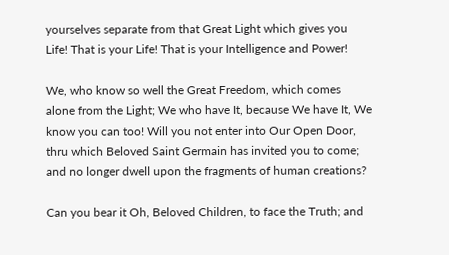yourselves separate from that Great Light which gives you Life! That is your Life! That is your Intelligence and Power!

We, who know so well the Great Freedom, which comes alone from the Light; We who have It, because We have It, We know you can too! Will you not enter into Our Open Door, thru which Beloved Saint Germain has invited you to come; and no longer dwell upon the fragments of human creations?

Can you bear it Oh, Beloved Children, to face the Truth; and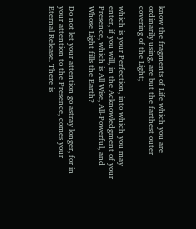know the fragments of Life which you are ordinarily using, are but the farthest outer covering of the Light;

which is your Perfection, into which you may enter, if you will, in the Acknowledgment of your Presence, which is All Wise, All-Powerful, and Whose Light fills the Earth?

Do not let your attention go astray longer, for in your attention to the Presence, comes your Eternal Release. There is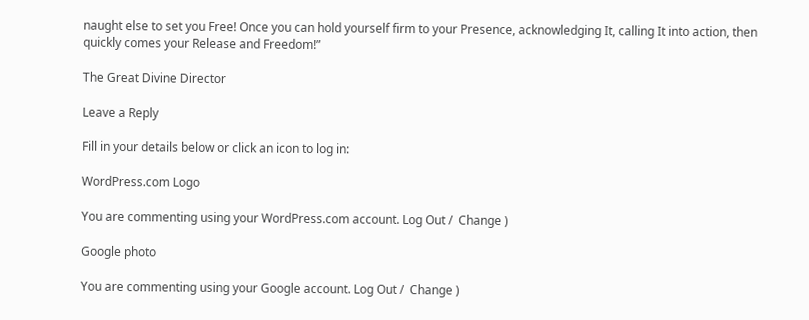naught else to set you Free! Once you can hold yourself firm to your Presence, acknowledging It, calling It into action, then quickly comes your Release and Freedom!”

The Great Divine Director

Leave a Reply

Fill in your details below or click an icon to log in:

WordPress.com Logo

You are commenting using your WordPress.com account. Log Out /  Change )

Google photo

You are commenting using your Google account. Log Out /  Change )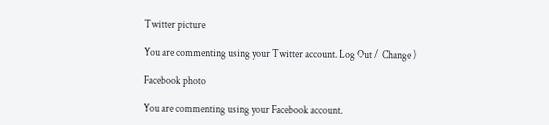Twitter picture

You are commenting using your Twitter account. Log Out /  Change )

Facebook photo

You are commenting using your Facebook account.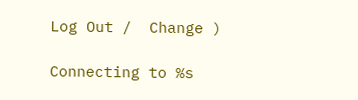Log Out /  Change )

Connecting to %s